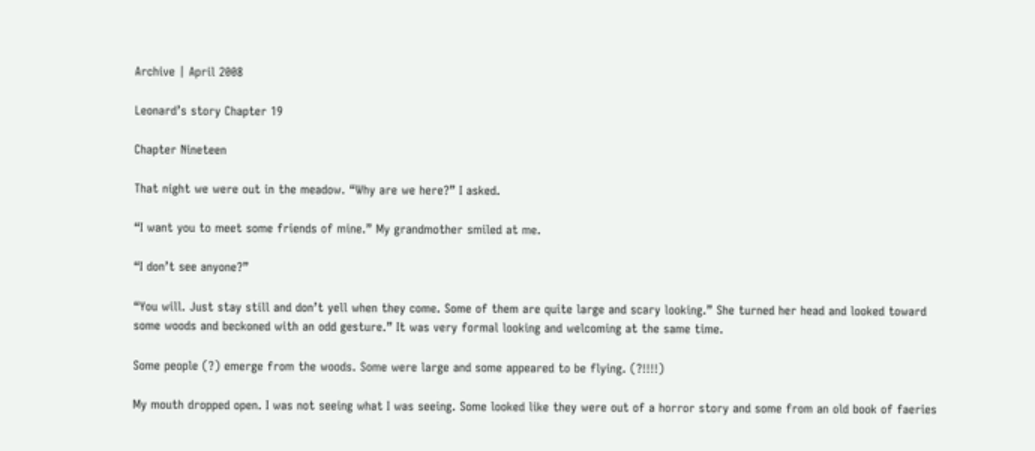Archive | April 2008

Leonard’s story Chapter 19

Chapter Nineteen

That night we were out in the meadow. “Why are we here?” I asked.

“I want you to meet some friends of mine.” My grandmother smiled at me.

“I don’t see anyone?”

“You will. Just stay still and don’t yell when they come. Some of them are quite large and scary looking.” She turned her head and looked toward some woods and beckoned with an odd gesture.” It was very formal looking and welcoming at the same time.

Some people (?) emerge from the woods. Some were large and some appeared to be flying. (?!!!!)

My mouth dropped open. I was not seeing what I was seeing. Some looked like they were out of a horror story and some from an old book of faeries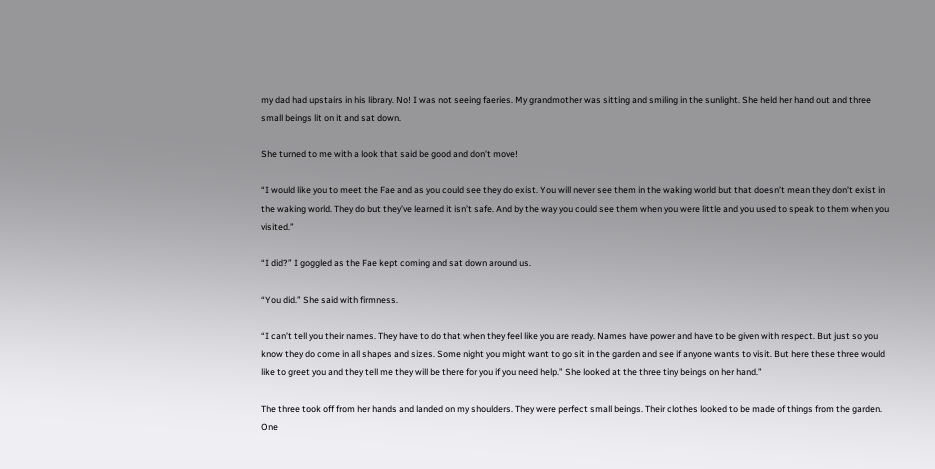my dad had upstairs in his library. No! I was not seeing faeries. My grandmother was sitting and smiling in the sunlight. She held her hand out and three small beings lit on it and sat down.

She turned to me with a look that said be good and don’t move!

“I would like you to meet the Fae and as you could see they do exist. You will never see them in the waking world but that doesn’t mean they don’t exist in the waking world. They do but they’ve learned it isn’t safe. And by the way you could see them when you were little and you used to speak to them when you visited.”

“I did?” I goggled as the Fae kept coming and sat down around us.

“You did.” She said with firmness.

“I can’t tell you their names. They have to do that when they feel like you are ready. Names have power and have to be given with respect. But just so you know they do come in all shapes and sizes. Some night you might want to go sit in the garden and see if anyone wants to visit. But here these three would like to greet you and they tell me they will be there for you if you need help.” She looked at the three tiny beings on her hand.”

The three took off from her hands and landed on my shoulders. They were perfect small beings. Their clothes looked to be made of things from the garden. One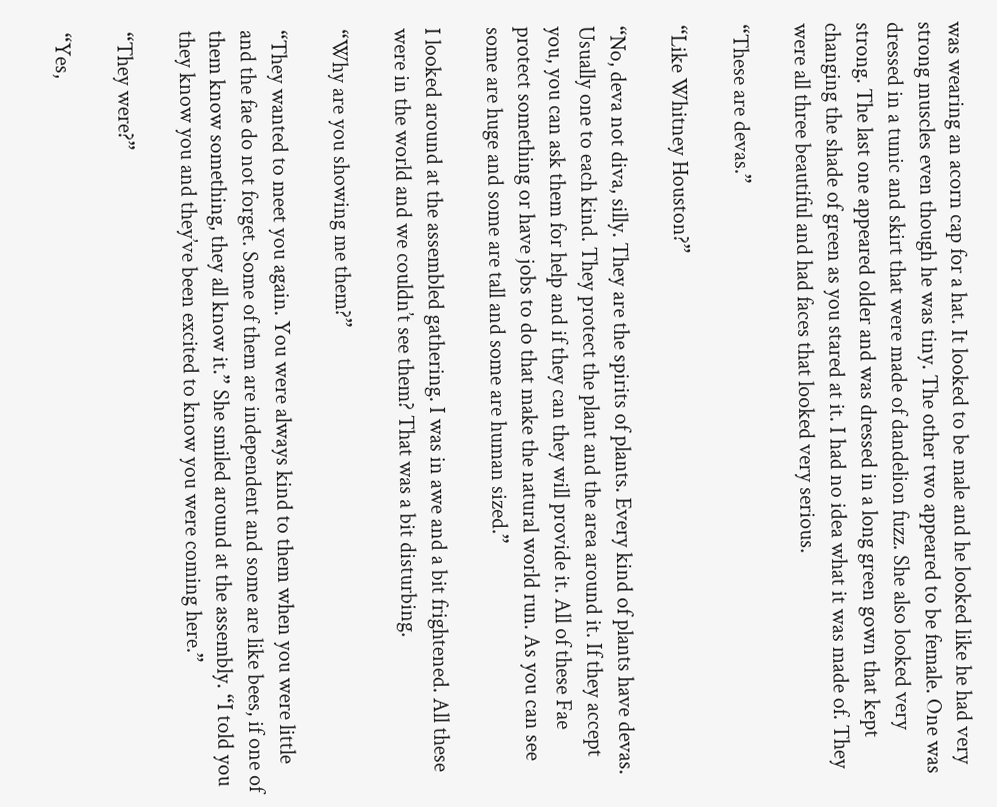was wearing an acorn cap for a hat. It looked to be male and he looked like he had very strong muscles even though he was tiny. The other two appeared to be female. One was dressed in a tunic and skirt that were made of dandelion fuzz. She also looked very strong. The last one appeared older and was dressed in a long green gown that kept changing the shade of green as you stared at it. I had no idea what it was made of. They were all three beautiful and had faces that looked very serious.

“These are devas.”

“Like Whitney Houston?”

“No, deva not diva, silly. They are the spirits of plants. Every kind of plants have devas. Usually one to each kind. They protect the plant and the area around it. If they accept you, you can ask them for help and if they can they will provide it. All of these Fae protect something or have jobs to do that make the natural world run. As you can see some are huge and some are tall and some are human sized.”

I looked around at the assembled gathering. I was in awe and a bit frightened. All these were in the world and we couldn’t see them? That was a bit disturbing.

“Why are you showing me them?”

“They wanted to meet you again. You were always kind to them when you were little and the fae do not forget. Some of them are independent and some are like bees, if one of them know something, they all know it.” She smiled around at the assembly. “I told you they know you and they’ve been excited to know you were coming here.”

“They were?”

“Yes,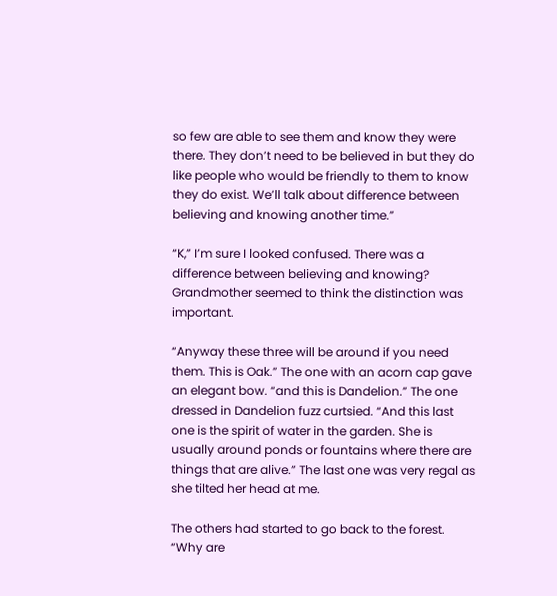so few are able to see them and know they were there. They don’t need to be believed in but they do like people who would be friendly to them to know they do exist. We’ll talk about difference between believing and knowing another time.”

“K,” I’m sure I looked confused. There was a difference between believing and knowing? Grandmother seemed to think the distinction was important.

“Anyway these three will be around if you need them. This is Oak.” The one with an acorn cap gave an elegant bow. “and this is Dandelion.” The one dressed in Dandelion fuzz curtsied. “And this last one is the spirit of water in the garden. She is usually around ponds or fountains where there are things that are alive.” The last one was very regal as she tilted her head at me.

The others had started to go back to the forest. “Why are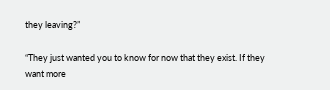they leaving?”

“They just wanted you to know for now that they exist. If they want more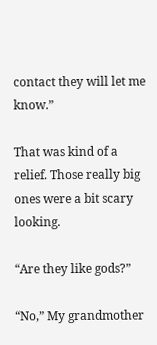contact they will let me know.”

That was kind of a relief. Those really big ones were a bit scary looking.

“Are they like gods?”

“No,” My grandmother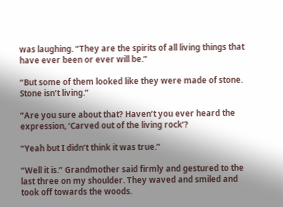was laughing. “They are the spirits of all living things that have ever been or ever will be.”

“But some of them looked like they were made of stone. Stone isn’t living.”

“Are you sure about that? Haven’t you ever heard the expression, ‘Carved out of the living rock’?

“Yeah but I didn’t think it was true.”

“Well it is.” Grandmother said firmly and gestured to the last three on my shoulder. They waved and smiled and took off towards the woods.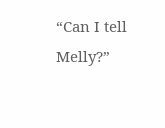“Can I tell Melly?”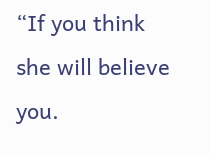“If you think she will believe you.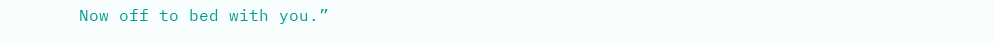Now off to bed with you.”